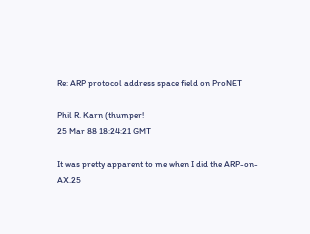Re: ARP protocol address space field on ProNET

Phil R. Karn (thumper!
25 Mar 88 18:24:21 GMT

It was pretty apparent to me when I did the ARP-on-AX.25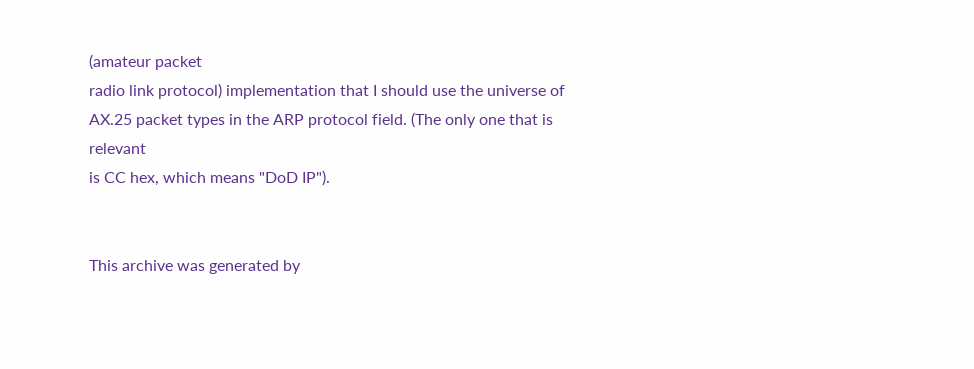(amateur packet
radio link protocol) implementation that I should use the universe of
AX.25 packet types in the ARP protocol field. (The only one that is relevant
is CC hex, which means "DoD IP").


This archive was generated by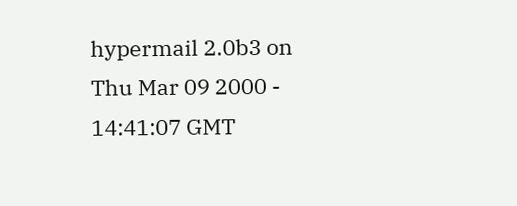hypermail 2.0b3 on Thu Mar 09 2000 - 14:41:07 GMT